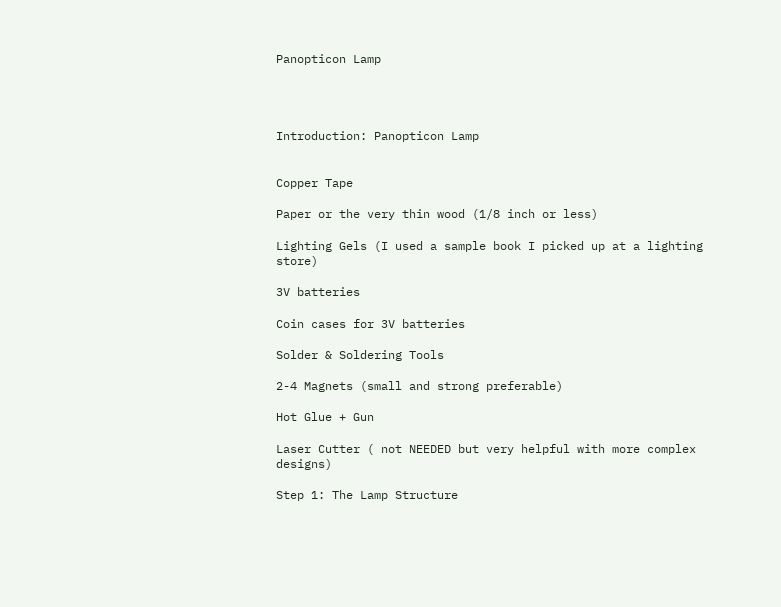Panopticon Lamp




Introduction: Panopticon Lamp


Copper Tape

Paper or the very thin wood (1/8 inch or less)

Lighting Gels (I used a sample book I picked up at a lighting store)

3V batteries

Coin cases for 3V batteries

Solder & Soldering Tools

2-4 Magnets (small and strong preferable)

Hot Glue + Gun

Laser Cutter ( not NEEDED but very helpful with more complex designs)

Step 1: The Lamp Structure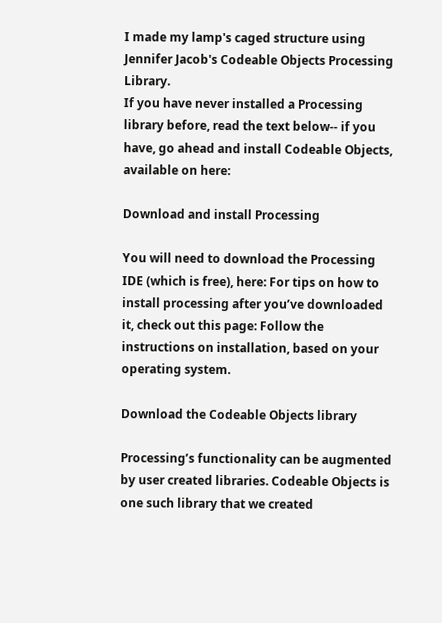I made my lamp's caged structure using Jennifer Jacob's Codeable Objects Processing Library.
If you have never installed a Processing library before, read the text below-- if you have, go ahead and install Codeable Objects, available on here:

Download and install Processing

You will need to download the Processing IDE (which is free), here: For tips on how to install processing after you’ve downloaded it, check out this page: Follow the instructions on installation, based on your operating system.

Download the Codeable Objects library

Processing’s functionality can be augmented by user created libraries. Codeable Objects is one such library that we created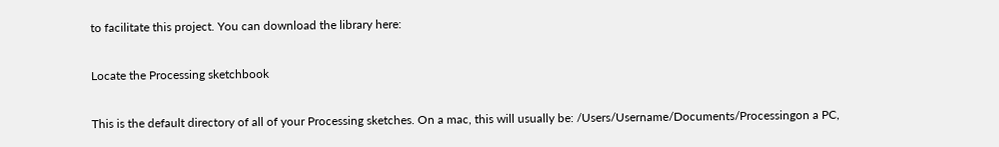to facilitate this project. You can download the library here:

Locate the Processing sketchbook

This is the default directory of all of your Processing sketches. On a mac, this will usually be: /Users/Username/Documents/Processingon a PC,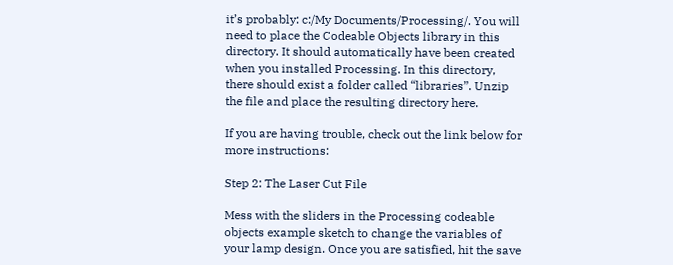it’s probably: c:/My Documents/Processing/. You will need to place the Codeable Objects library in this directory. It should automatically have been created when you installed Processing. In this directory, there should exist a folder called “libraries”. Unzip the file and place the resulting directory here.

If you are having trouble, check out the link below for more instructions:

Step 2: The Laser Cut File

Mess with the sliders in the Processing codeable objects example sketch to change the variables of your lamp design. Once you are satisfied, hit the save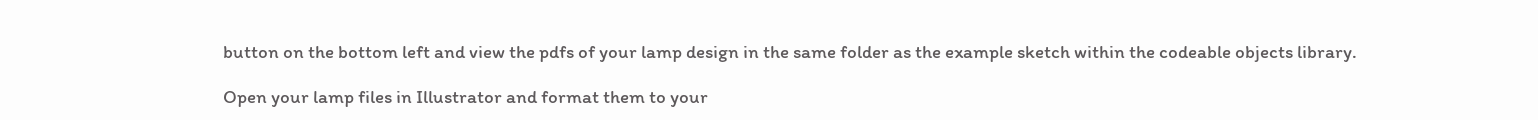button on the bottom left and view the pdfs of your lamp design in the same folder as the example sketch within the codeable objects library.

Open your lamp files in Illustrator and format them to your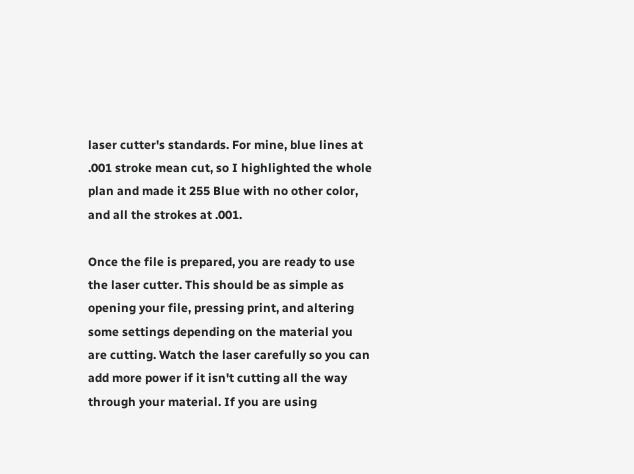laser cutter's standards. For mine, blue lines at .001 stroke mean cut, so I highlighted the whole plan and made it 255 Blue with no other color, and all the strokes at .001.

Once the file is prepared, you are ready to use the laser cutter. This should be as simple as opening your file, pressing print, and altering some settings depending on the material you are cutting. Watch the laser carefully so you can add more power if it isn't cutting all the way through your material. If you are using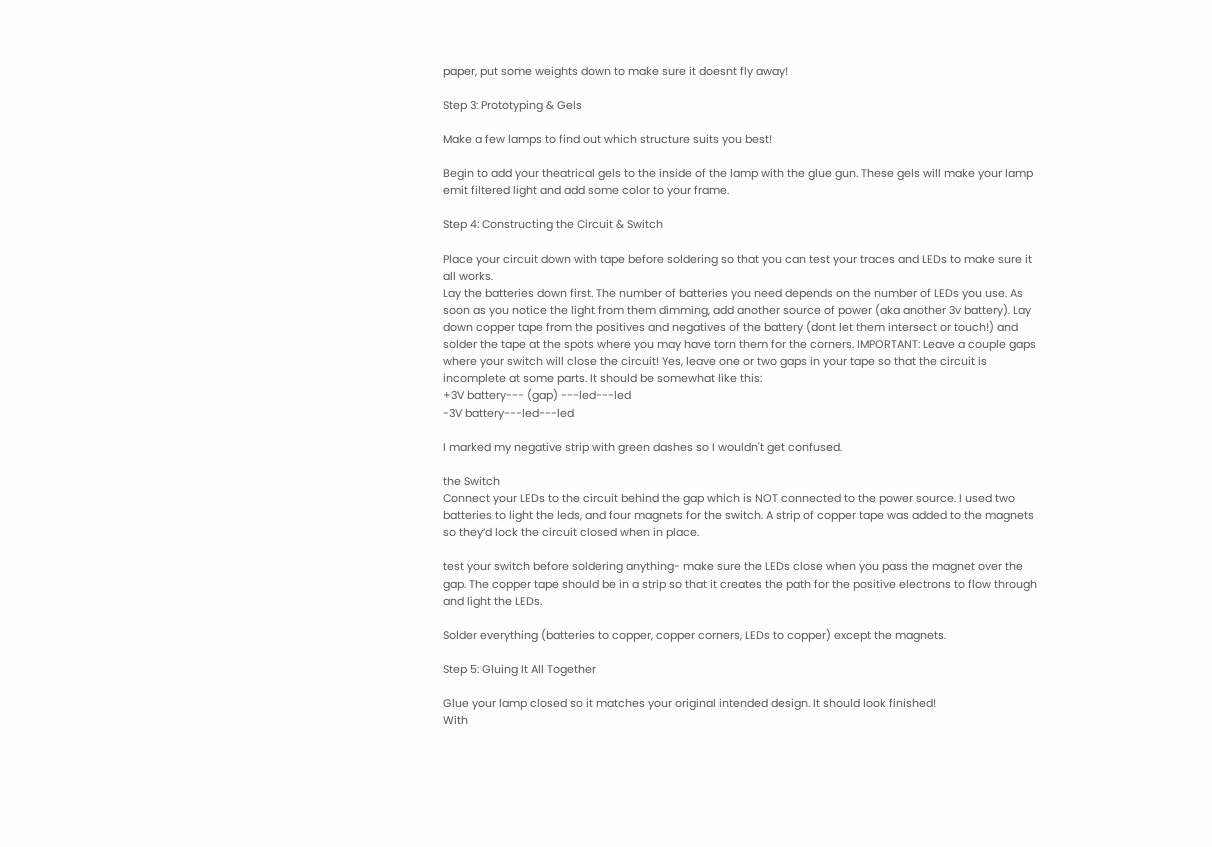paper, put some weights down to make sure it doesnt fly away!

Step 3: Prototyping & Gels

Make a few lamps to find out which structure suits you best!

Begin to add your theatrical gels to the inside of the lamp with the glue gun. These gels will make your lamp emit filtered light and add some color to your frame.

Step 4: Constructing the Circuit & Switch

Place your circuit down with tape before soldering so that you can test your traces and LEDs to make sure it all works.
Lay the batteries down first. The number of batteries you need depends on the number of LEDs you use. As soon as you notice the light from them dimming, add another source of power (aka another 3v battery). Lay down copper tape from the positives and negatives of the battery (dont let them intersect or touch!) and solder the tape at the spots where you may have torn them for the corners. IMPORTANT: Leave a couple gaps where your switch will close the circuit! Yes, leave one or two gaps in your tape so that the circuit is incomplete at some parts. It should be somewhat like this:
+3V battery--- (gap) ---led---led
-3V battery---led---led

I marked my negative strip with green dashes so I wouldn't get confused.

the Switch
Connect your LEDs to the circuit behind the gap which is NOT connected to the power source. I used two batteries to light the leds, and four magnets for the switch. A strip of copper tape was added to the magnets so they’d lock the circuit closed when in place.

test your switch before soldering anything- make sure the LEDs close when you pass the magnet over the gap. The copper tape should be in a strip so that it creates the path for the positive electrons to flow through and light the LEDs.

Solder everything (batteries to copper, copper corners, LEDs to copper) except the magnets.

Step 5: Gluing It All Together

Glue your lamp closed so it matches your original intended design. It should look finished!
With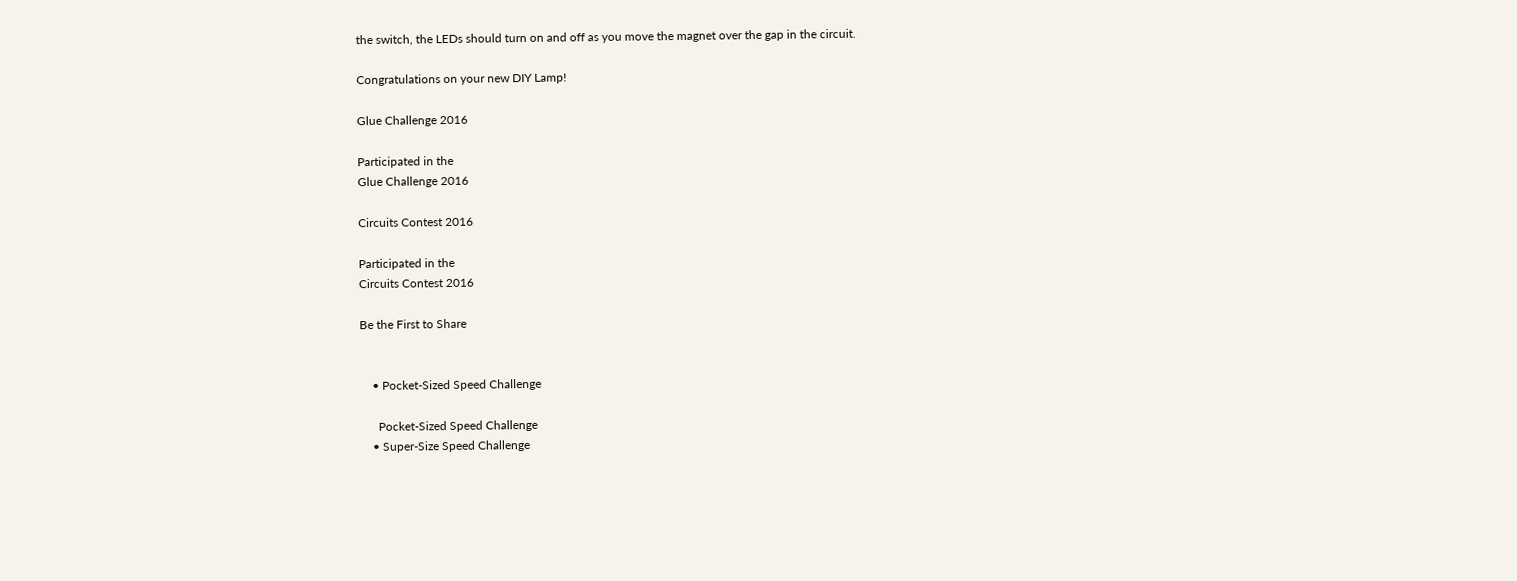the switch, the LEDs should turn on and off as you move the magnet over the gap in the circuit.

Congratulations on your new DIY Lamp!

Glue Challenge 2016

Participated in the
Glue Challenge 2016

Circuits Contest 2016

Participated in the
Circuits Contest 2016

Be the First to Share


    • Pocket-Sized Speed Challenge

      Pocket-Sized Speed Challenge
    • Super-Size Speed Challenge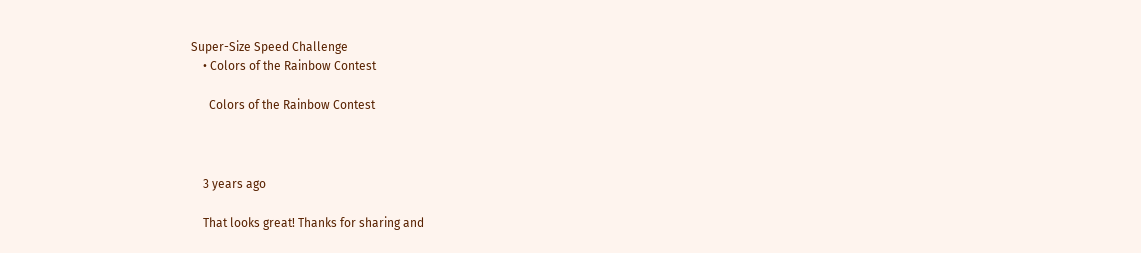Super-Size Speed Challenge
    • Colors of the Rainbow Contest

      Colors of the Rainbow Contest



    3 years ago

    That looks great! Thanks for sharing and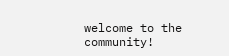welcome to the community!